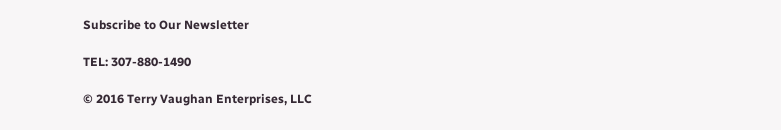Subscribe to Our Newsletter

TEL: 307-880-1490

© 2016 Terry Vaughan Enterprises, LLC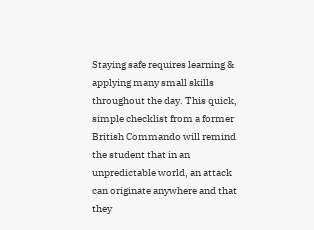Staying safe requires learning & applying many small skills throughout the day. This quick, simple checklist from a former British Commando will remind the student that in an unpredictable world, an attack can originate anywhere and that they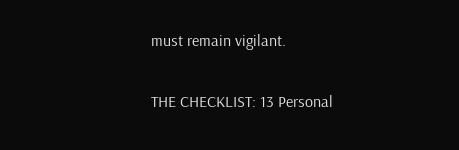must remain vigilant.

THE CHECKLIST: 13 Personal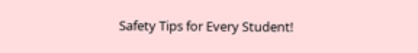Safety Tips for Every Student!